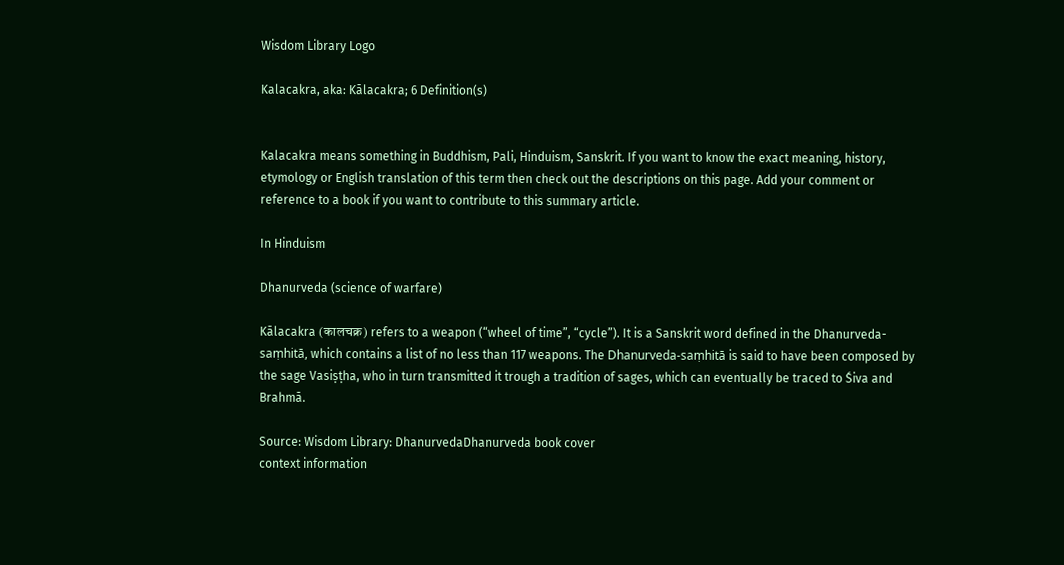Wisdom Library Logo

Kalacakra, aka: Kālacakra; 6 Definition(s)


Kalacakra means something in Buddhism, Pali, Hinduism, Sanskrit. If you want to know the exact meaning, history, etymology or English translation of this term then check out the descriptions on this page. Add your comment or reference to a book if you want to contribute to this summary article.

In Hinduism

Dhanurveda (science of warfare)

Kālacakra (कालचक्र) refers to a weapon (“wheel of time”, “cycle”). It is a Sanskrit word defined in the Dhanurveda-saṃhitā, which contains a list of no less than 117 weapons. The Dhanurveda-saṃhitā is said to have been composed by the sage Vasiṣṭha, who in turn transmitted it trough a tradition of sages, which can eventually be traced to Śiva and Brahmā.

Source: Wisdom Library: DhanurvedaDhanurveda book cover
context information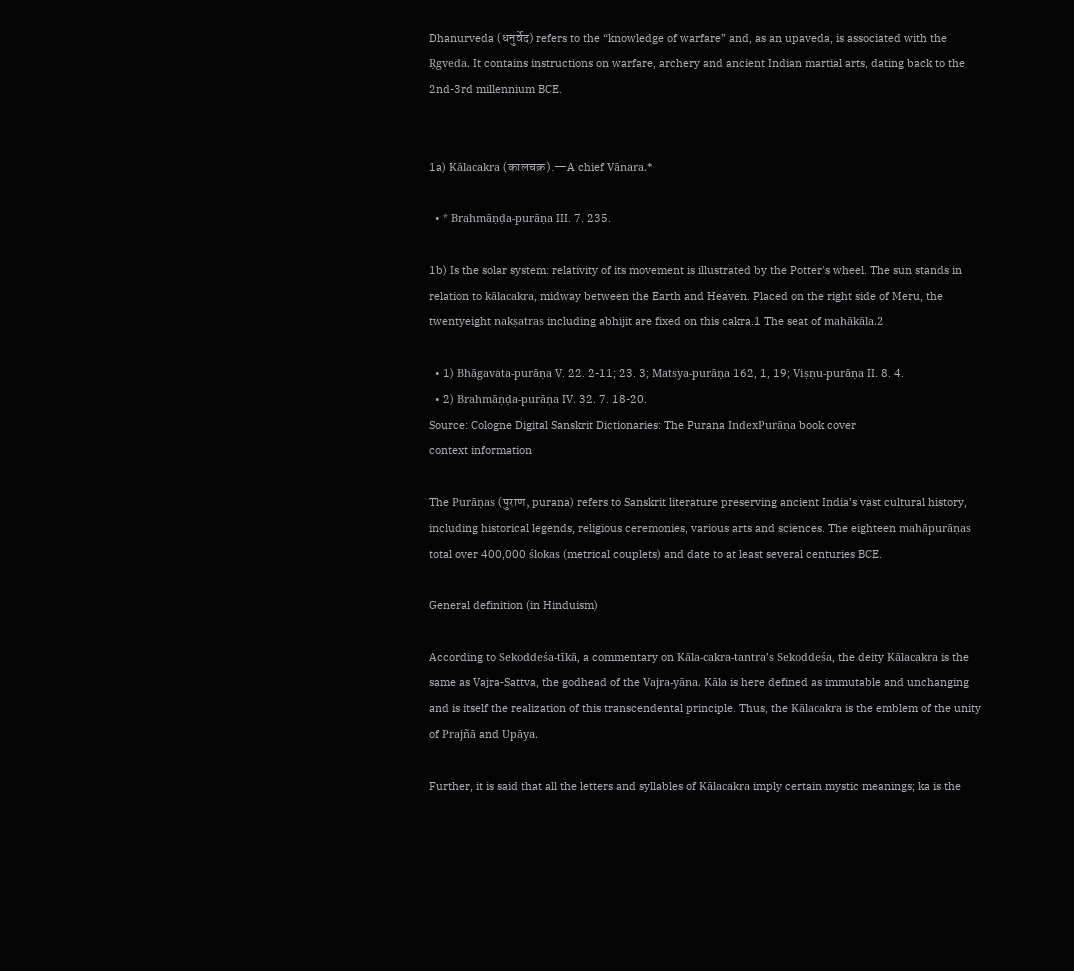Dhanurveda (धनुर्वेद) refers to the “knowledge of warfare” and, as an upaveda, is associated with the Ṛgveda. It contains instructions on warfare, archery and ancient Indian martial arts, dating back to the 2nd-3rd millennium BCE.


1a) Kālacakra (कालचक्र).—A chief Vānara.*

  • * Brahmāṇḍa-purāṇa III. 7. 235.

1b) Is the solar system: relativity of its movement is illustrated by the Potter's wheel. The sun stands in relation to kālacakra, midway between the Earth and Heaven. Placed on the right side of Meru, the twentyeight nakṣatras including abhijit are fixed on this cakra.1 The seat of mahākāla.2

  • 1) Bhāgavata-purāṇa V. 22. 2-11; 23. 3; Matsya-purāṇa 162, 1, 19; Viṣṇu-purāṇa II. 8. 4.
  • 2) Brahmāṇḍa-purāṇa IV. 32. 7. 18-20.
Source: Cologne Digital Sanskrit Dictionaries: The Purana IndexPurāṇa book cover
context information

The Purāṇas (पुराण, purana) refers to Sanskrit literature preserving ancient India’s vast cultural history, including historical legends, religious ceremonies, various arts and sciences. The eighteen mahāpurāṇas total over 400,000 ślokas (metrical couplets) and date to at least several centuries BCE.

General definition (in Hinduism)

According to Sekoddeśa-tīkā, a commentary on Kāla-cakra-tantra’s Sekoddeśa, the deity Kālacakra is the same as Vajra-Sattva, the godhead of the Vajra-yāna. Kāla is here defined as immutable and unchanging and is itself the realization of this transcendental principle. Thus, the Kālacakra is the emblem of the unity of Prajñā and Upāya.

Further, it is said that all the letters and syllables of Kālacakra imply certain mystic meanings; ka is the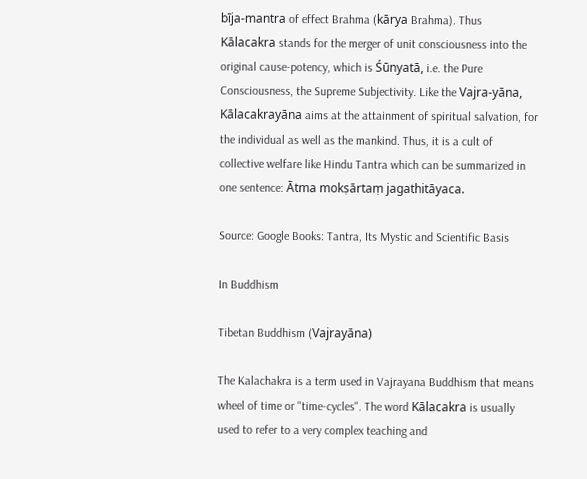bīja-mantra of effect Brahma (kārya Brahma). Thus Kālacakra stands for the merger of unit consciousness into the original cause-potency, which is Śūnyatā, i.e. the Pure Consciousness, the Supreme Subjectivity. Like the Vajra-yāna, Kālacakrayāna aims at the attainment of spiritual salvation, for the individual as well as the mankind. Thus, it is a cult of collective welfare like Hindu Tantra which can be summarized in one sentence: Ātma mokṣārtaṃ jagathitāyaca.

Source: Google Books: Tantra, Its Mystic and Scientific Basis

In Buddhism

Tibetan Buddhism (Vajrayāna)

The Kalachakra is a term used in Vajrayana Buddhism that means wheel of time or "time-cycles". The word Kālacakra is usually used to refer to a very complex teaching and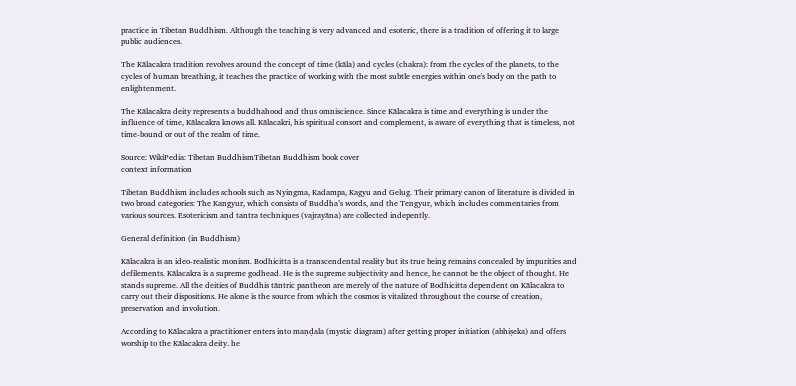practice in Tibetan Buddhism. Although the teaching is very advanced and esoteric, there is a tradition of offering it to large public audiences.

The Kālacakra tradition revolves around the concept of time (kāla) and cycles (chakra): from the cycles of the planets, to the cycles of human breathing, it teaches the practice of working with the most subtle energies within one's body on the path to enlightenment.

The Kālacakra deity represents a buddhahood and thus omniscience. Since Kālacakra is time and everything is under the influence of time, Kālacakra knows all. Kālacakri, his spiritual consort and complement, is aware of everything that is timeless, not time-bound or out of the realm of time.

Source: WikiPedia: Tibetan BuddhismTibetan Buddhism book cover
context information

Tibetan Buddhism includes schools such as Nyingma, Kadampa, Kagyu and Gelug. Their primary canon of literature is divided in two broad categories: The Kangyur, which consists of Buddha’s words, and the Tengyur, which includes commentaries from various sources. Esotericism and tantra techniques (vajrayāna) are collected indepently.

General definition (in Buddhism)

Kālacakra is an ideo-realistic monism. Bodhicitta is a transcendental reality but its true being remains concealed by impurities and defilements. Kālacakra is a supreme godhead. He is the supreme subjectivity and hence, he cannot be the object of thought. He stands supreme. All the deities of Buddhis tāntric pantheon are merely of the nature of Bodhicitta dependent on Kālacakra to carry out their dispositions. He alone is the source from which the cosmos is vitalized throughout the course of creation, preservation and involution.

According to Kālacakra a practitioner enters into maṇḍala (mystic diagram) after getting proper initiation (abhiṣeka) and offers worship to the Kālacakra deity. he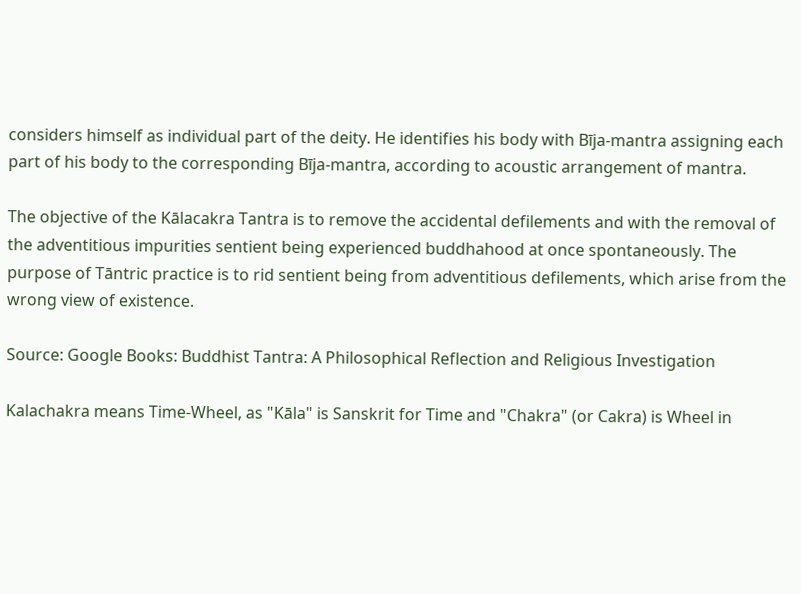considers himself as individual part of the deity. He identifies his body with Bīja-mantra assigning each part of his body to the corresponding Bīja-mantra, according to acoustic arrangement of mantra.

The objective of the Kālacakra Tantra is to remove the accidental defilements and with the removal of the adventitious impurities sentient being experienced buddhahood at once spontaneously. The purpose of Tāntric practice is to rid sentient being from adventitious defilements, which arise from the wrong view of existence.

Source: Google Books: Buddhist Tantra: A Philosophical Reflection and Religious Investigation

Kalachakra means Time-Wheel, as "Kāla" is Sanskrit for Time and "Chakra" (or Cakra) is Wheel in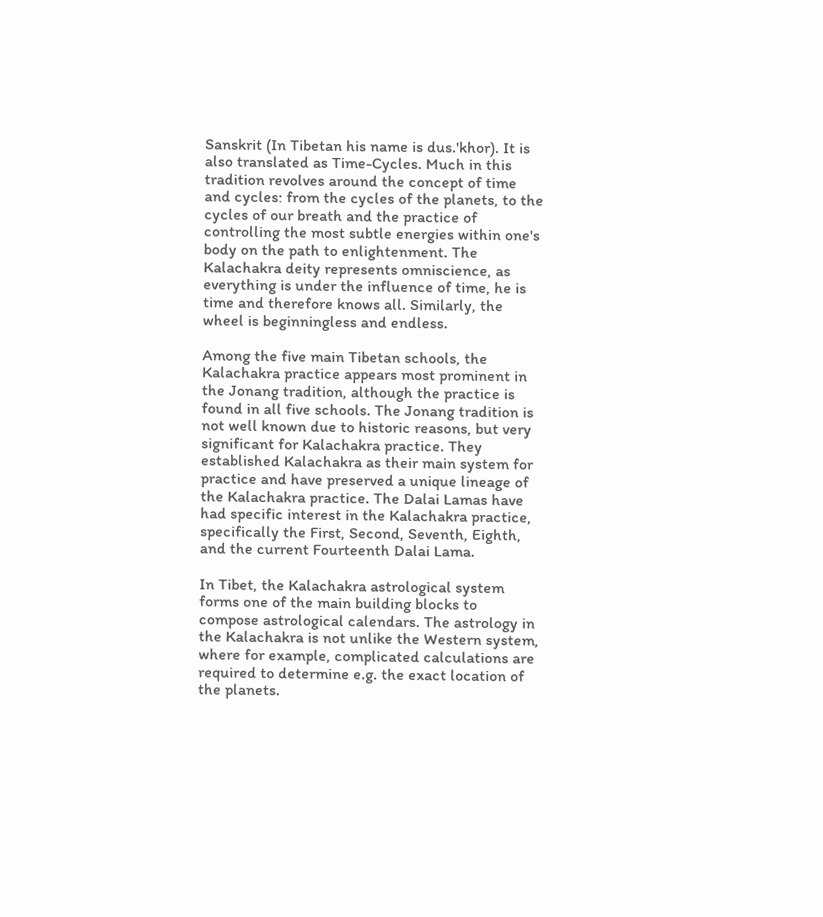Sanskrit (In Tibetan his name is dus.'khor). It is also translated as Time-Cycles. Much in this tradition revolves around the concept of time and cycles: from the cycles of the planets, to the cycles of our breath and the practice of controlling the most subtle energies within one's body on the path to enlightenment. The Kalachakra deity represents omniscience, as everything is under the influence of time, he is time and therefore knows all. Similarly, the wheel is beginningless and endless.

Among the five main Tibetan schools, the Kalachakra practice appears most prominent in the Jonang tradition, although the practice is found in all five schools. The Jonang tradition is not well known due to historic reasons, but very significant for Kalachakra practice. They established Kalachakra as their main system for practice and have preserved a unique lineage of the Kalachakra practice. The Dalai Lamas have had specific interest in the Kalachakra practice, specifically the First, Second, Seventh, Eighth, and the current Fourteenth Dalai Lama.

In Tibet, the Kalachakra astrological system forms one of the main building blocks to compose astrological calendars. The astrology in the Kalachakra is not unlike the Western system, where for example, complicated calculations are required to determine e.g. the exact location of the planets.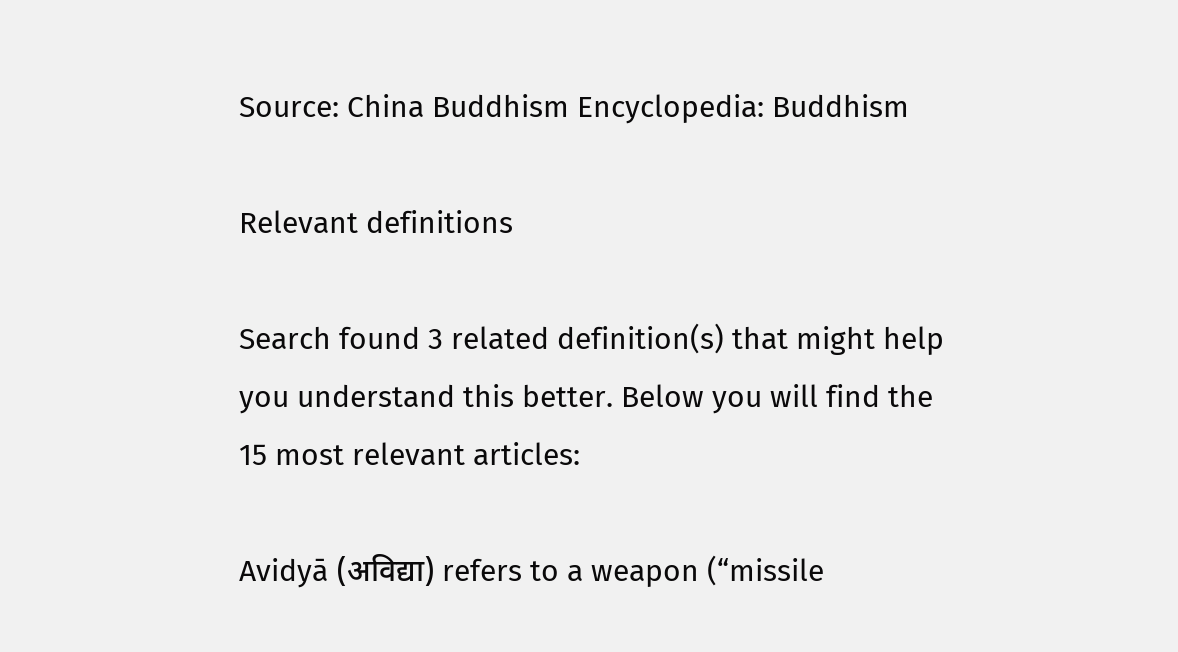Source: China Buddhism Encyclopedia: Buddhism

Relevant definitions

Search found 3 related definition(s) that might help you understand this better. Below you will find the 15 most relevant articles:

Avidyā (अविद्या) refers to a weapon (“missile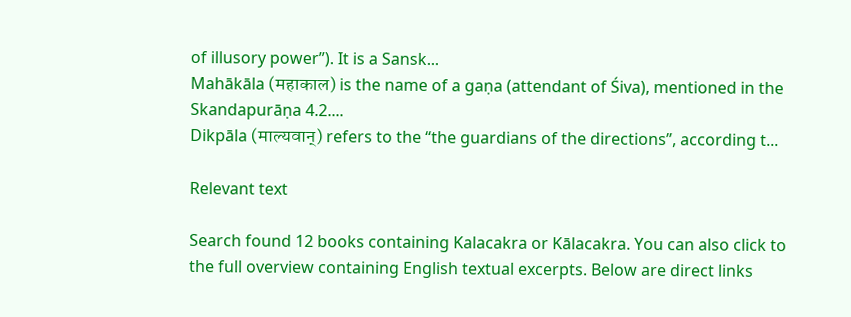of illusory power”). It is a Sansk...
Mahākāla (महाकाल) is the name of a gaṇa (attendant of Śiva), mentioned in the Skandapurāṇa 4.2....
Dikpāla (माल्यवान्) refers to the “the guardians of the directions”, according t...

Relevant text

Search found 12 books containing Kalacakra or Kālacakra. You can also click to the full overview containing English textual excerpts. Below are direct links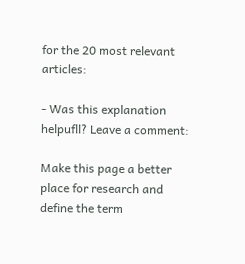for the 20 most relevant articles:

- Was this explanation helpufll? Leave a comment:

Make this page a better place for research and define the term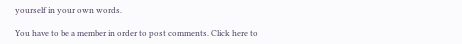yourself in your own words.

You have to be a member in order to post comments. Click here to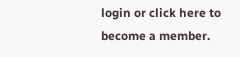login or click here to become a member.